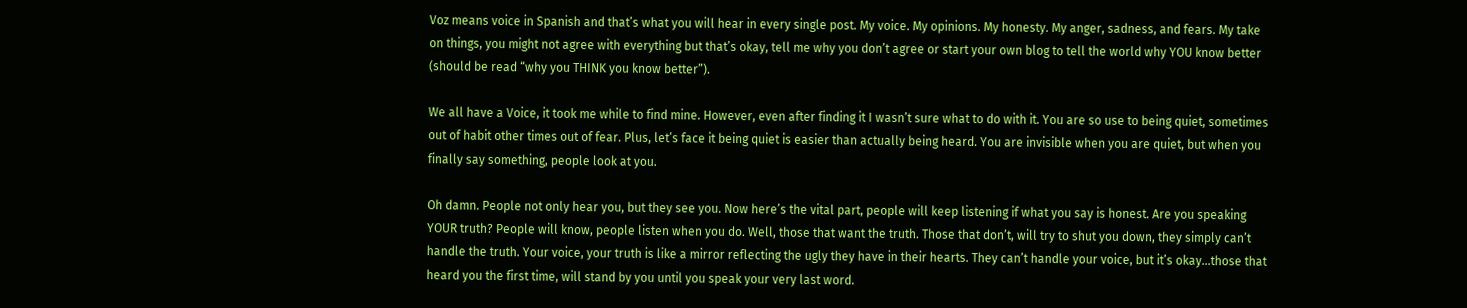Voz means voice in Spanish and that’s what you will hear in every single post. My voice. My opinions. My honesty. My anger, sadness, and fears. My take on things, you might not agree with everything but that’s okay, tell me why you don’t agree or start your own blog to tell the world why YOU know better (should be read “why you THINK you know better”).

We all have a Voice, it took me while to find mine. However, even after finding it I wasn’t sure what to do with it. You are so use to being quiet, sometimes out of habit other times out of fear. Plus, let’s face it being quiet is easier than actually being heard. You are invisible when you are quiet, but when you finally say something, people look at you.

Oh damn. People not only hear you, but they see you. Now here’s the vital part, people will keep listening if what you say is honest. Are you speaking YOUR truth? People will know, people listen when you do. Well, those that want the truth. Those that don’t, will try to shut you down, they simply can’t handle the truth. Your voice, your truth is like a mirror reflecting the ugly they have in their hearts. They can’t handle your voice, but it’s okay…those that heard you the first time, will stand by you until you speak your very last word.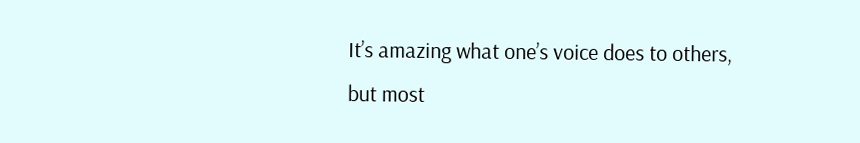It’s amazing what one’s voice does to others, but most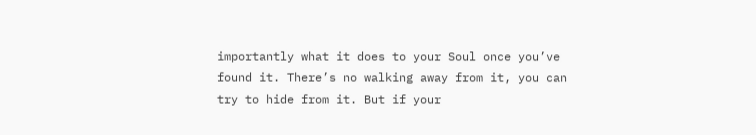importantly what it does to your Soul once you’ve found it. There’s no walking away from it, you can try to hide from it. But if your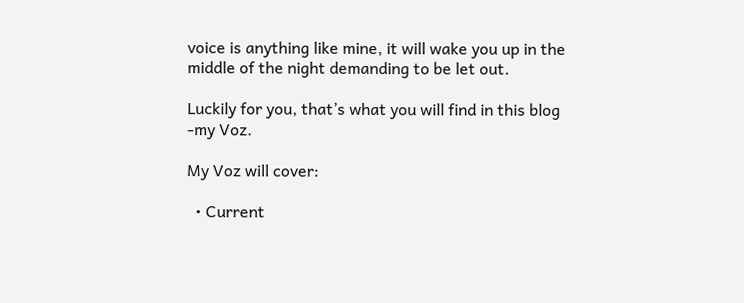voice is anything like mine, it will wake you up in the middle of the night demanding to be let out.

Luckily for you, that’s what you will find in this blog -my Voz.

My Voz will cover:

  • Current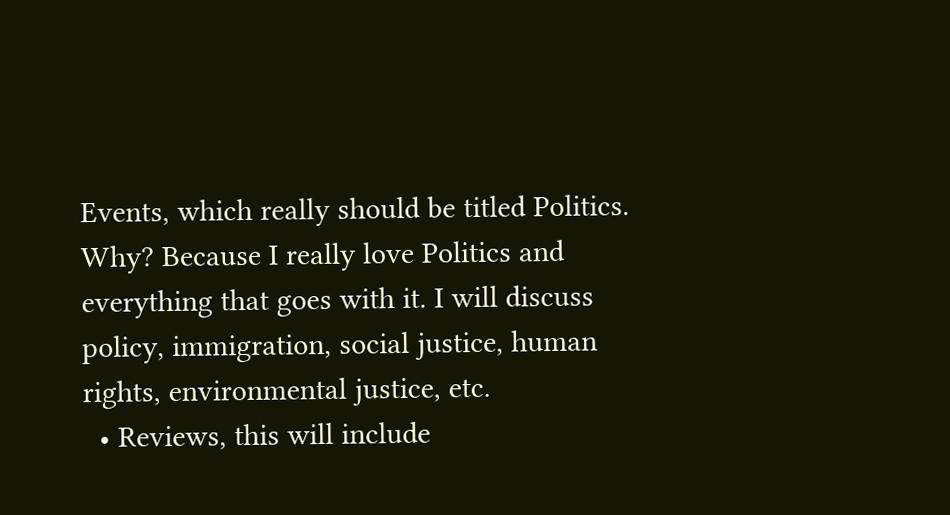Events, which really should be titled Politics. Why? Because I really love Politics and everything that goes with it. I will discuss policy, immigration, social justice, human rights, environmental justice, etc.
  • Reviews, this will include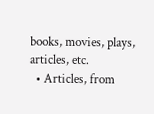books, movies, plays, articles, etc.
  • Articles, from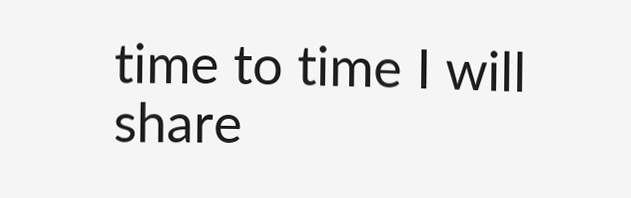time to time I will share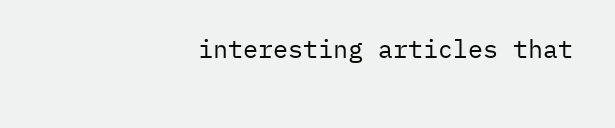interesting articles that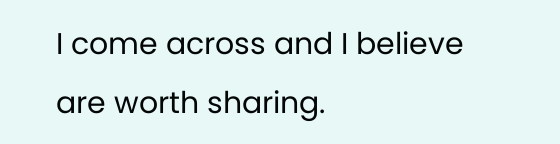I come across and I believe are worth sharing.